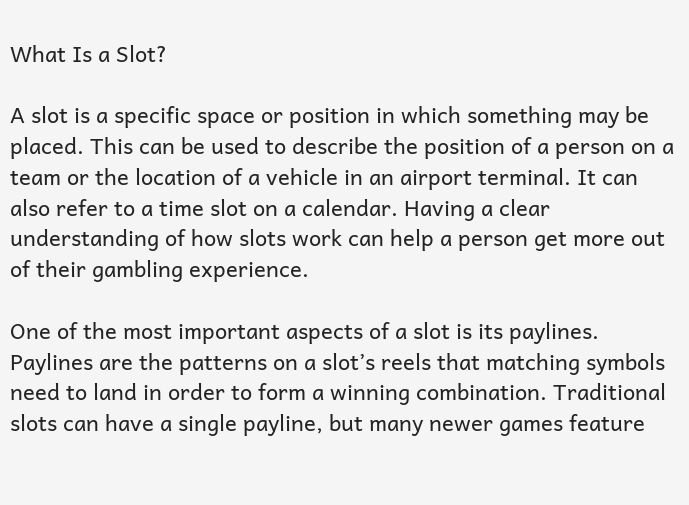What Is a Slot?

A slot is a specific space or position in which something may be placed. This can be used to describe the position of a person on a team or the location of a vehicle in an airport terminal. It can also refer to a time slot on a calendar. Having a clear understanding of how slots work can help a person get more out of their gambling experience.

One of the most important aspects of a slot is its paylines. Paylines are the patterns on a slot’s reels that matching symbols need to land in order to form a winning combination. Traditional slots can have a single payline, but many newer games feature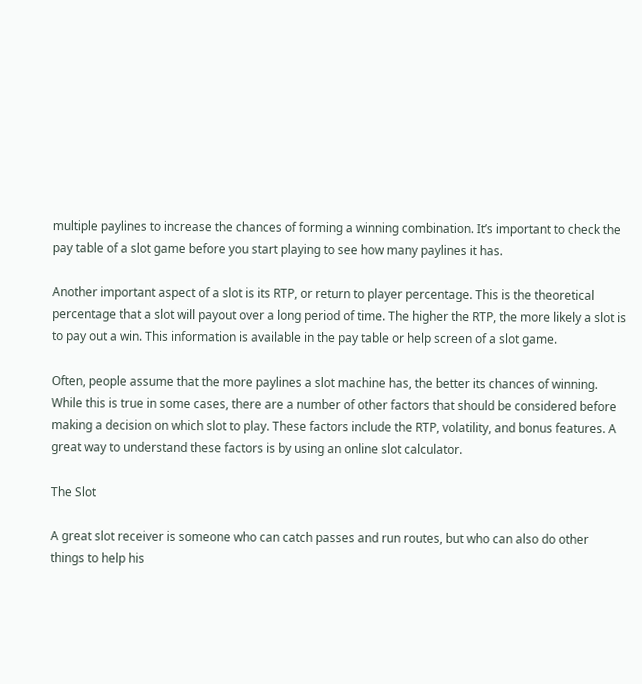multiple paylines to increase the chances of forming a winning combination. It’s important to check the pay table of a slot game before you start playing to see how many paylines it has.

Another important aspect of a slot is its RTP, or return to player percentage. This is the theoretical percentage that a slot will payout over a long period of time. The higher the RTP, the more likely a slot is to pay out a win. This information is available in the pay table or help screen of a slot game.

Often, people assume that the more paylines a slot machine has, the better its chances of winning. While this is true in some cases, there are a number of other factors that should be considered before making a decision on which slot to play. These factors include the RTP, volatility, and bonus features. A great way to understand these factors is by using an online slot calculator.

The Slot

A great slot receiver is someone who can catch passes and run routes, but who can also do other things to help his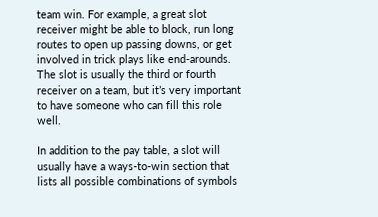team win. For example, a great slot receiver might be able to block, run long routes to open up passing downs, or get involved in trick plays like end-arounds. The slot is usually the third or fourth receiver on a team, but it’s very important to have someone who can fill this role well.

In addition to the pay table, a slot will usually have a ways-to-win section that lists all possible combinations of symbols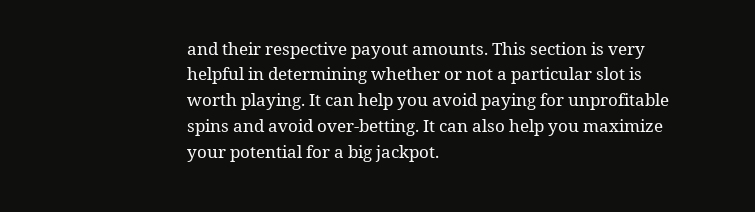and their respective payout amounts. This section is very helpful in determining whether or not a particular slot is worth playing. It can help you avoid paying for unprofitable spins and avoid over-betting. It can also help you maximize your potential for a big jackpot.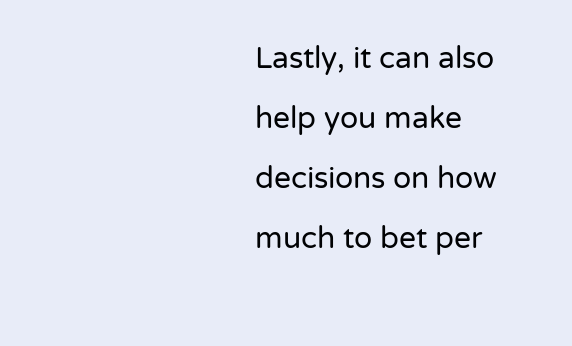Lastly, it can also help you make decisions on how much to bet per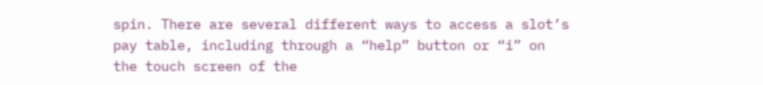spin. There are several different ways to access a slot’s pay table, including through a “help” button or “i” on the touch screen of the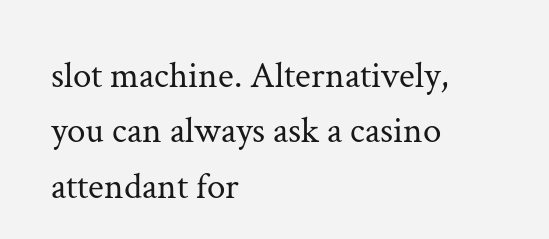slot machine. Alternatively, you can always ask a casino attendant for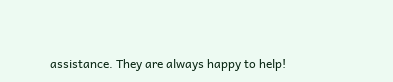assistance. They are always happy to help!